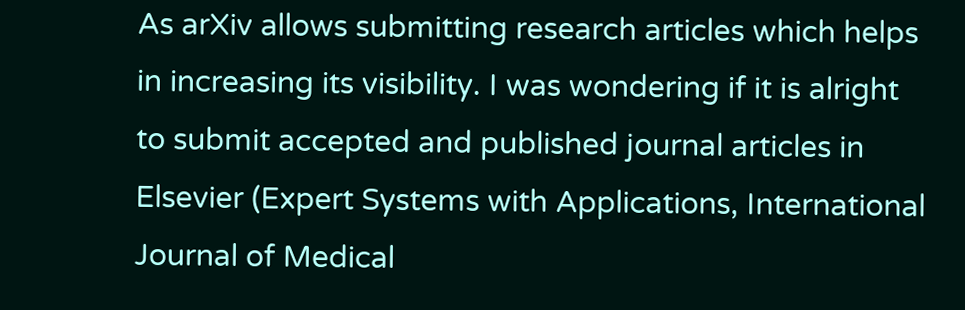As arXiv allows submitting research articles which helps in increasing its visibility. I was wondering if it is alright to submit accepted and published journal articles in Elsevier (Expert Systems with Applications, International Journal of Medical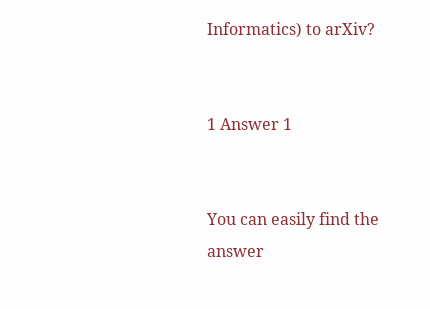Informatics) to arXiv?


1 Answer 1


You can easily find the answer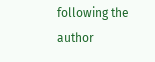following the author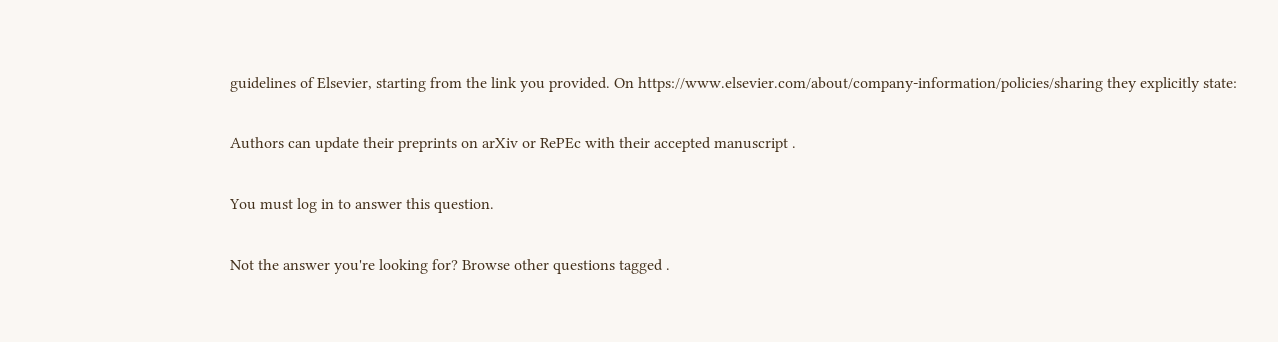guidelines of Elsevier, starting from the link you provided. On https://www.elsevier.com/about/company-information/policies/sharing they explicitly state:

Authors can update their preprints on arXiv or RePEc with their accepted manuscript .

You must log in to answer this question.

Not the answer you're looking for? Browse other questions tagged .